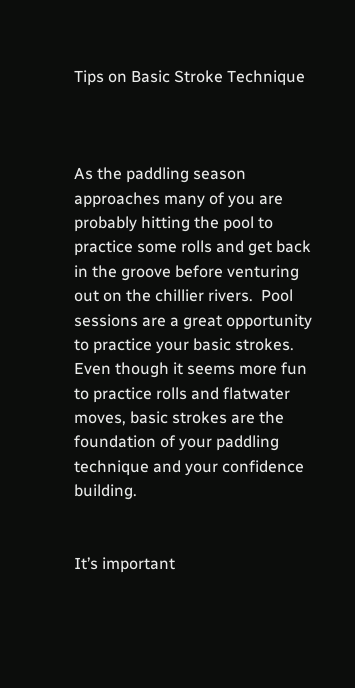Tips on Basic Stroke Technique



As the paddling season approaches many of you are probably hitting the pool to practice some rolls and get back in the groove before venturing out on the chillier rivers.  Pool sessions are a great opportunity to practice your basic strokes.  Even though it seems more fun to practice rolls and flatwater moves, basic strokes are the foundation of your paddling technique and your confidence building.


It’s important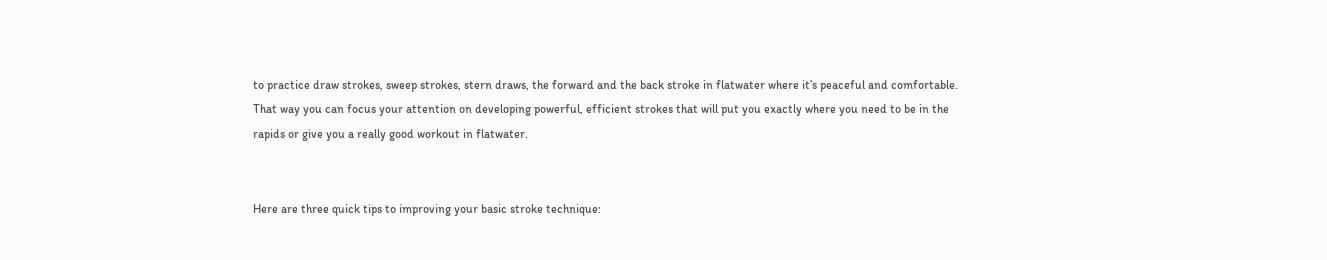to practice draw strokes, sweep strokes, stern draws, the forward and the back stroke in flatwater where it’s peaceful and comfortable.  That way you can focus your attention on developing powerful, efficient strokes that will put you exactly where you need to be in the rapids or give you a really good workout in flatwater.


Here are three quick tips to improving your basic stroke technique: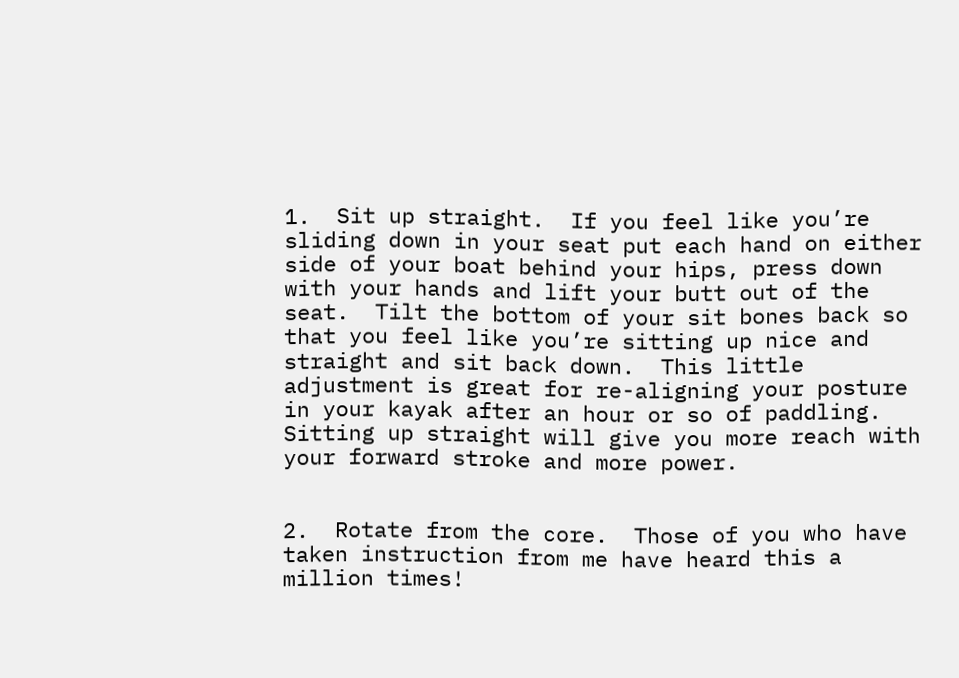1.  Sit up straight.  If you feel like you’re sliding down in your seat put each hand on either side of your boat behind your hips, press down with your hands and lift your butt out of the seat.  Tilt the bottom of your sit bones back so that you feel like you’re sitting up nice and straight and sit back down.  This little adjustment is great for re-aligning your posture in your kayak after an hour or so of paddling. Sitting up straight will give you more reach with your forward stroke and more power.


2.  Rotate from the core.  Those of you who have taken instruction from me have heard this a million times!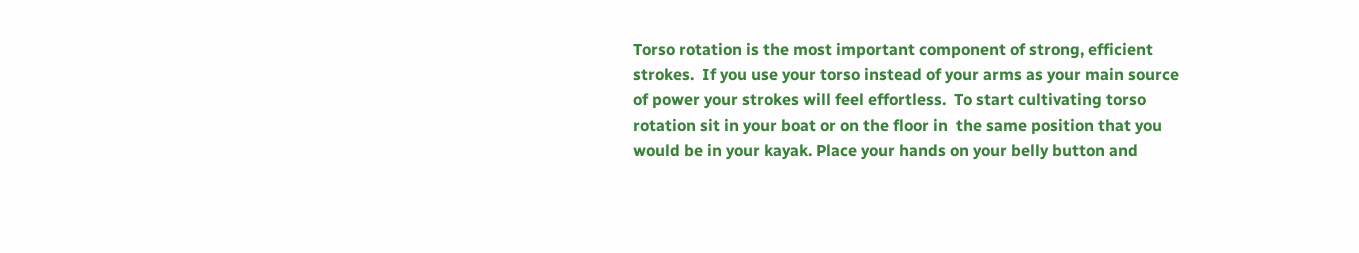Torso rotation is the most important component of strong, efficient strokes.  If you use your torso instead of your arms as your main source of power your strokes will feel effortless.  To start cultivating torso rotation sit in your boat or on the floor in  the same position that you would be in your kayak. Place your hands on your belly button and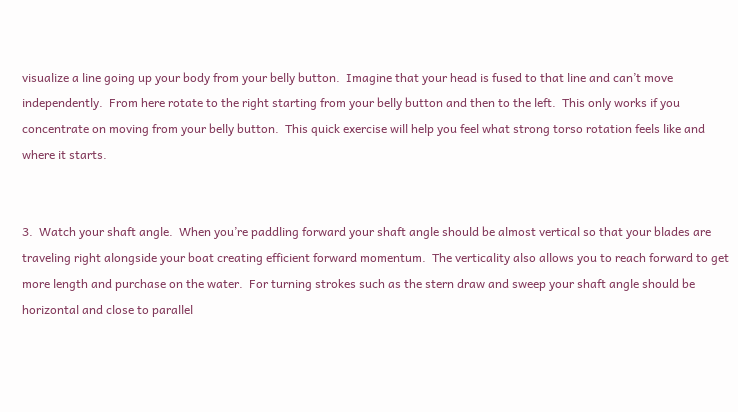visualize a line going up your body from your belly button.  Imagine that your head is fused to that line and can’t move independently.  From here rotate to the right starting from your belly button and then to the left.  This only works if you concentrate on moving from your belly button.  This quick exercise will help you feel what strong torso rotation feels like and where it starts.


3.  Watch your shaft angle.  When you’re paddling forward your shaft angle should be almost vertical so that your blades are traveling right alongside your boat creating efficient forward momentum.  The verticality also allows you to reach forward to get more length and purchase on the water.  For turning strokes such as the stern draw and sweep your shaft angle should be horizontal and close to parallel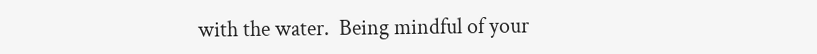with the water.  Being mindful of your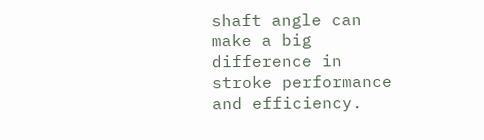shaft angle can make a big difference in stroke performance and efficiency.